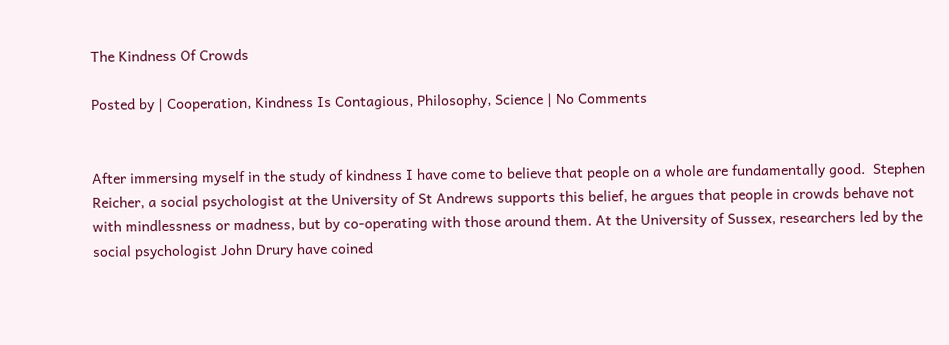The Kindness Of Crowds

Posted by | Cooperation, Kindness Is Contagious, Philosophy, Science | No Comments


After immersing myself in the study of kindness I have come to believe that people on a whole are fundamentally good.  Stephen Reicher, a social psychologist at the University of St Andrews supports this belief, he argues that people in crowds behave not with mindlessness or madness, but by co-operating with those around them. At the University of Sussex, researchers led by the social psychologist John Drury have coined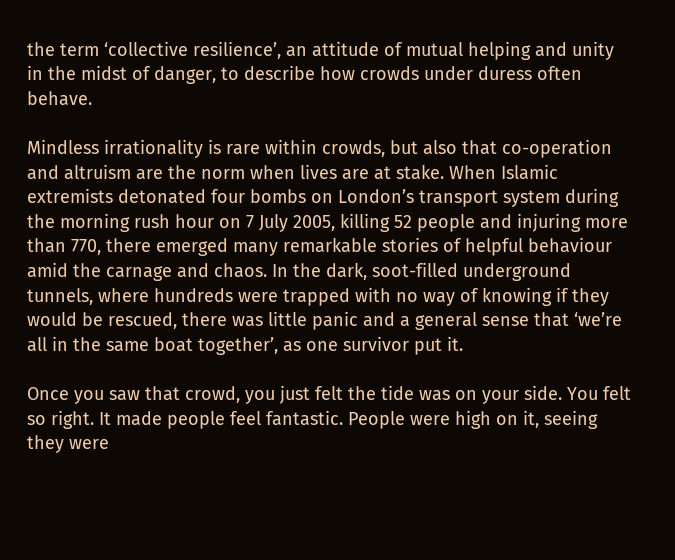the term ‘collective resilience’, an attitude of mutual helping and unity in the midst of danger, to describe how crowds under duress often behave.

Mindless irrationality is rare within crowds, but also that co-operation and altruism are the norm when lives are at stake. When Islamic extremists detonated four bombs on London’s transport system during the morning rush hour on 7 July 2005, killing 52 people and injuring more than 770, there emerged many remarkable stories of helpful behaviour amid the carnage and chaos. In the dark, soot-filled underground tunnels, where hundreds were trapped with no way of knowing if they would be rescued, there was little panic and a general sense that ‘we’re all in the same boat together’, as one survivor put it.

Once you saw that crowd, you just felt the tide was on your side. You felt so right. It made people feel fantastic. People were high on it, seeing they were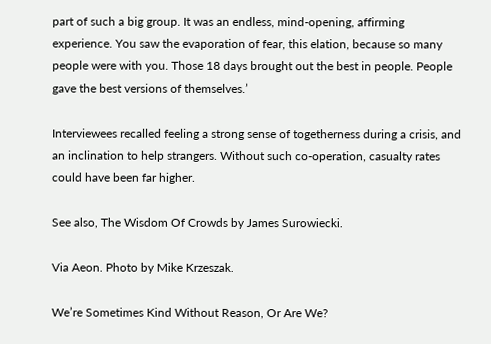part of such a big group. It was an endless, mind-opening, affirming experience. You saw the evaporation of fear, this elation, because so many people were with you. Those 18 days brought out the best in people. People gave the best versions of themselves.’

Interviewees recalled feeling a strong sense of togetherness during a crisis, and an inclination to help strangers. Without such co-operation, casualty rates could have been far higher.

See also, The Wisdom Of Crowds by James Surowiecki.

Via Aeon. Photo by Mike Krzeszak.

We’re Sometimes Kind Without Reason, Or Are We?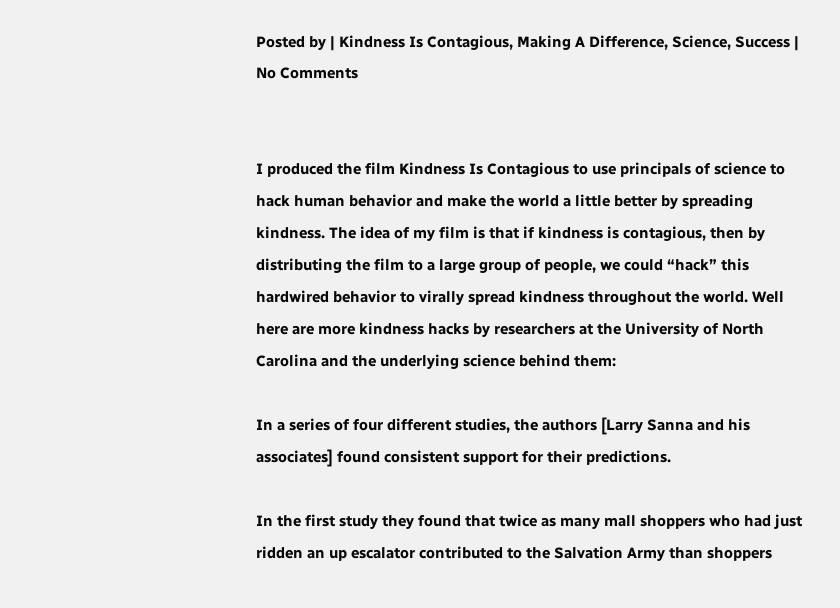Posted by | Kindness Is Contagious, Making A Difference, Science, Success | No Comments


I produced the film Kindness Is Contagious to use principals of science to hack human behavior and make the world a little better by spreading kindness. The idea of my film is that if kindness is contagious, then by distributing the film to a large group of people, we could “hack” this hardwired behavior to virally spread kindness throughout the world. Well here are more kindness hacks by researchers at the University of North Carolina and the underlying science behind them:

In a series of four different studies, the authors [Larry Sanna and his associates] found consistent support for their predictions.

In the first study they found that twice as many mall shoppers who had just ridden an up escalator contributed to the Salvation Army than shoppers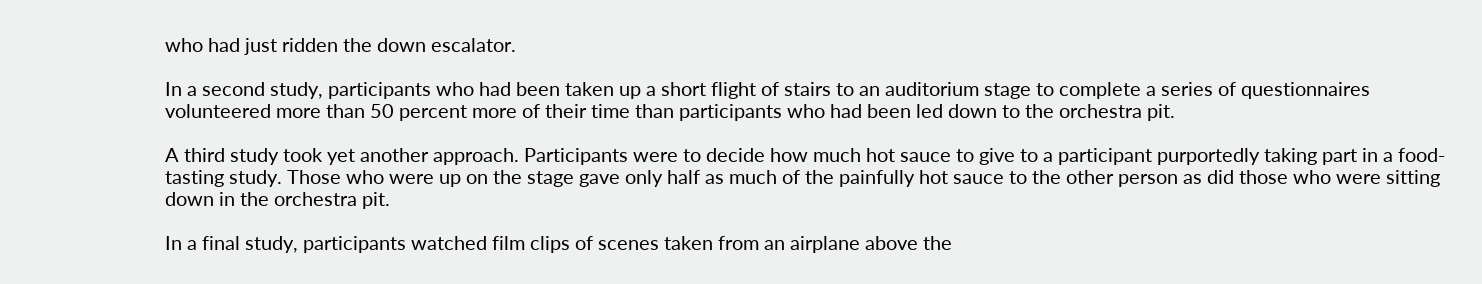who had just ridden the down escalator.

In a second study, participants who had been taken up a short flight of stairs to an auditorium stage to complete a series of questionnaires volunteered more than 50 percent more of their time than participants who had been led down to the orchestra pit.

A third study took yet another approach. Participants were to decide how much hot sauce to give to a participant purportedly taking part in a food-tasting study. Those who were up on the stage gave only half as much of the painfully hot sauce to the other person as did those who were sitting down in the orchestra pit.

In a final study, participants watched film clips of scenes taken from an airplane above the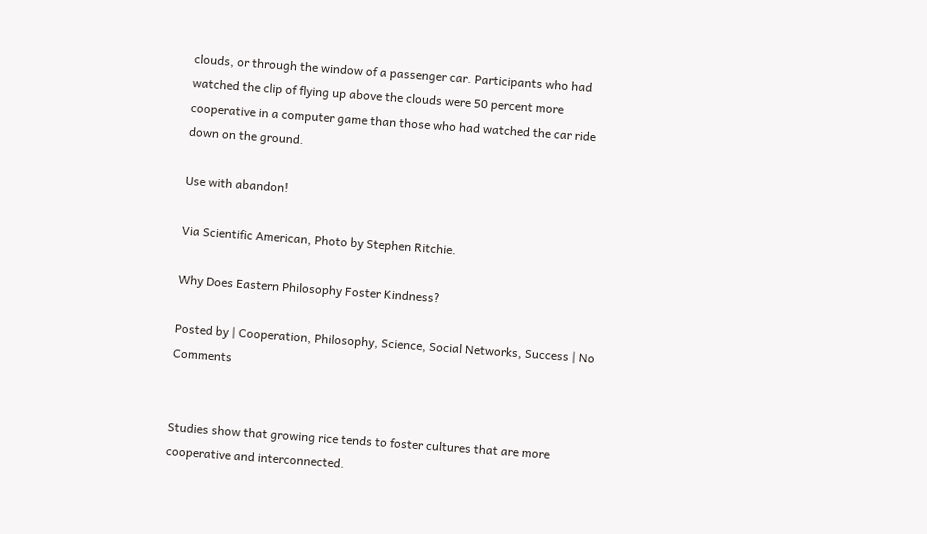clouds, or through the window of a passenger car. Participants who had watched the clip of flying up above the clouds were 50 percent more cooperative in a computer game than those who had watched the car ride down on the ground.

Use with abandon!

Via Scientific American, Photo by Stephen Ritchie.

Why Does Eastern Philosophy Foster Kindness?

Posted by | Cooperation, Philosophy, Science, Social Networks, Success | No Comments


Studies show that growing rice tends to foster cultures that are more cooperative and interconnected.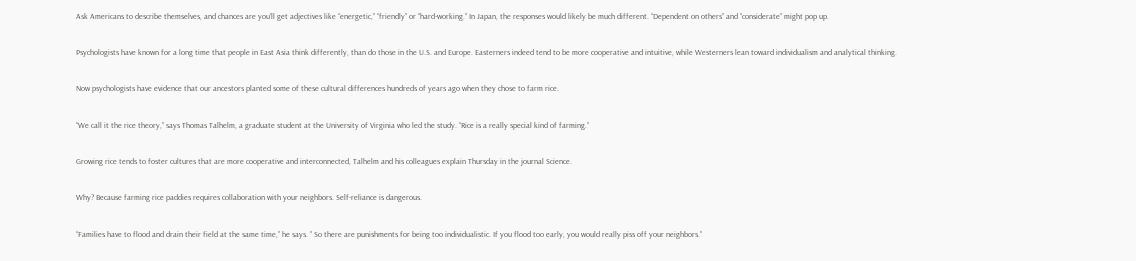Ask Americans to describe themselves, and chances are you’ll get adjectives like “energetic,” “friendly” or “hard-working.” In Japan, the responses would likely be much different. “Dependent on others” and “considerate” might pop up.

Psychologists have known for a long time that people in East Asia think differently, than do those in the U.S. and Europe. Easterners indeed tend to be more cooperative and intuitive, while Westerners lean toward individualism and analytical thinking.

Now psychologists have evidence that our ancestors planted some of these cultural differences hundreds of years ago when they chose to farm rice.

“We call it the rice theory,” says Thomas Talhelm, a graduate student at the University of Virginia who led the study. “Rice is a really special kind of farming.”

Growing rice tends to foster cultures that are more cooperative and interconnected, Talhelm and his colleagues explain Thursday in the journal Science.

Why? Because farming rice paddies requires collaboration with your neighbors. Self-reliance is dangerous.

“Families have to flood and drain their field at the same time,” he says. ” So there are punishments for being too individualistic. If you flood too early, you would really piss off your neighbors.”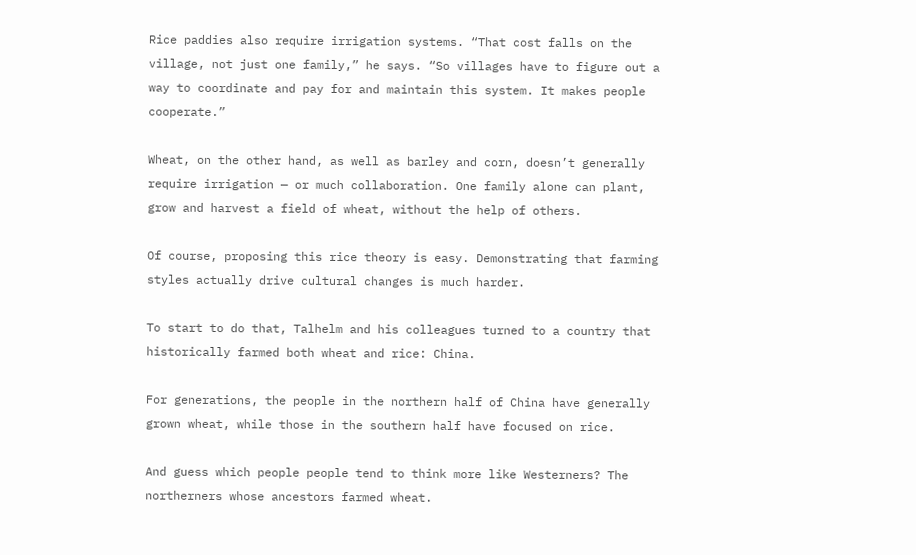Rice paddies also require irrigation systems. “That cost falls on the village, not just one family,” he says. “So villages have to figure out a way to coordinate and pay for and maintain this system. It makes people cooperate.”

Wheat, on the other hand, as well as barley and corn, doesn’t generally require irrigation — or much collaboration. One family alone can plant, grow and harvest a field of wheat, without the help of others.

Of course, proposing this rice theory is easy. Demonstrating that farming styles actually drive cultural changes is much harder.

To start to do that, Talhelm and his colleagues turned to a country that historically farmed both wheat and rice: China.

For generations, the people in the northern half of China have generally grown wheat, while those in the southern half have focused on rice.

And guess which people people tend to think more like Westerners? The northerners whose ancestors farmed wheat.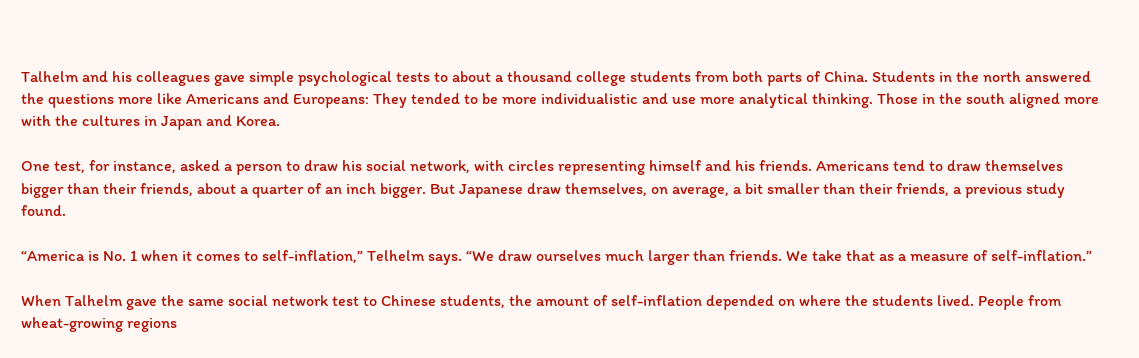Talhelm and his colleagues gave simple psychological tests to about a thousand college students from both parts of China. Students in the north answered the questions more like Americans and Europeans: They tended to be more individualistic and use more analytical thinking. Those in the south aligned more with the cultures in Japan and Korea.

One test, for instance, asked a person to draw his social network, with circles representing himself and his friends. Americans tend to draw themselves bigger than their friends, about a quarter of an inch bigger. But Japanese draw themselves, on average, a bit smaller than their friends, a previous study found.

“America is No. 1 when it comes to self-inflation,” Telhelm says. “We draw ourselves much larger than friends. We take that as a measure of self-inflation.”

When Talhelm gave the same social network test to Chinese students, the amount of self-inflation depended on where the students lived. People from wheat-growing regions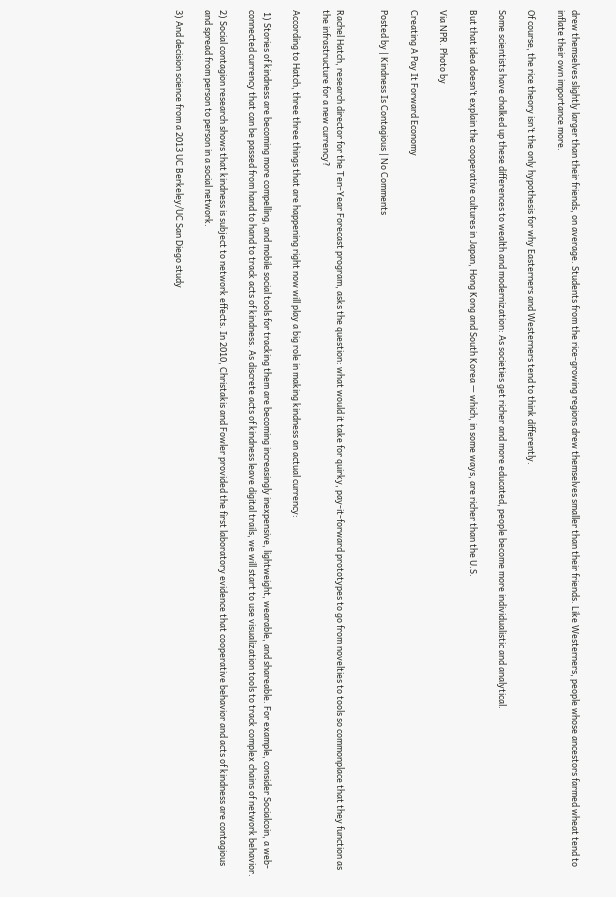drew themselves slightly larger than their friends, on average. Students from the rice-growing regions drew themselves smaller than their friends. Like Westerners, people whose ancestors farmed wheat tend to inflate their own importance more.

Of course, the rice theory isn’t the only hypothesis for why Easterners and Westerners tend to think differently.

Some scientists have chalked up these differences to wealth and modernization: As societies get richer and more educated, people become more individualistic and analytical.

But that idea doesn’t explain the cooperative cultures in Japan, Hong Kong and South Korea — which, in some ways, are richer than the U.S.

Via NPR. Photo by

Creating A Pay It Forward Economy

Posted by | Kindness Is Contagious | No Comments


Rachel Hatch, research director for the Ten-Year Forecast program, asks the question: what would it take for quirky, pay-it-forward prototypes to go from novelties to tools so commonplace that they function as the infrastructure for a new currency?

According to Hatch, three three things that are happening right now will play a big role in making kindness an actual currency:

 1) Stories of kindness are becoming more compelling, and mobile social tools for tracking them are becoming increasingly inexpensive, lightweight, wearable, and shareable. For example, consider Socialcoin, a web-connected currency that can be passed from hand to hand to track acts of kindness. As discrete acts of kindness leave digital trails, we will start to use visualization tools to track complex chains of network behavior.

2) Social contagion research shows that kindness is subject to network effects. In 2010, Christakis and Fowler provided the first laboratory evidence that cooperative behavior and acts of kindness are contagious and spread from person to person in a social network.

3) And decision science from a 2013 UC Berkeley/UC San Diego study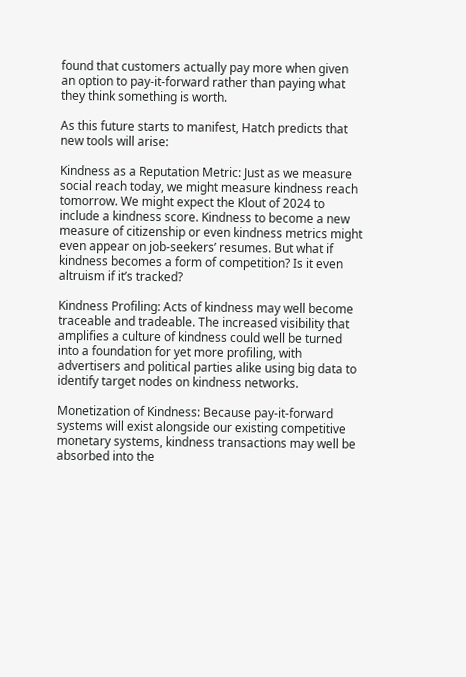found that customers actually pay more when given an option to pay-it-forward rather than paying what they think something is worth.

As this future starts to manifest, Hatch predicts that new tools will arise:

Kindness as a Reputation Metric: Just as we measure social reach today, we might measure kindness reach tomorrow. We might expect the Klout of 2024 to include a kindness score. Kindness to become a new measure of citizenship or even kindness metrics might even appear on job-seekers’ resumes. But what if kindness becomes a form of competition? Is it even altruism if it’s tracked?

Kindness Profiling: Acts of kindness may well become traceable and tradeable. The increased visibility that amplifies a culture of kindness could well be turned into a foundation for yet more profiling, with advertisers and political parties alike using big data to identify target nodes on kindness networks.

Monetization of Kindness: Because pay-it-forward systems will exist alongside our existing competitive monetary systems, kindness transactions may well be absorbed into the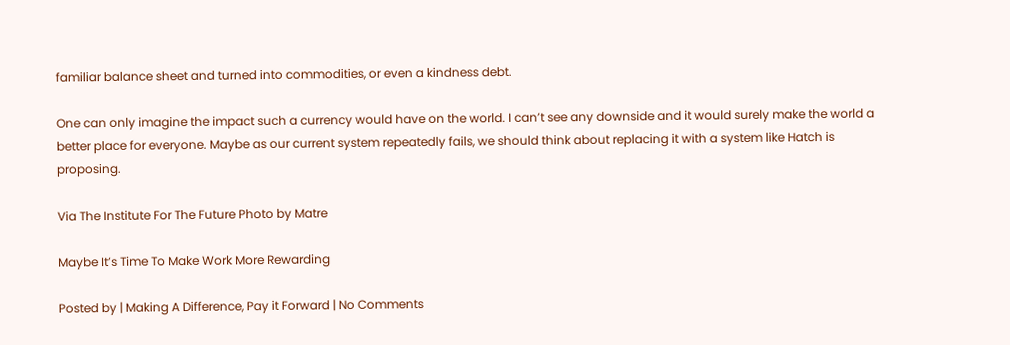familiar balance sheet and turned into commodities, or even a kindness debt.

One can only imagine the impact such a currency would have on the world. I can’t see any downside and it would surely make the world a better place for everyone. Maybe as our current system repeatedly fails, we should think about replacing it with a system like Hatch is proposing.

Via The Institute For The Future Photo by Matre

Maybe It’s Time To Make Work More Rewarding

Posted by | Making A Difference, Pay it Forward | No Comments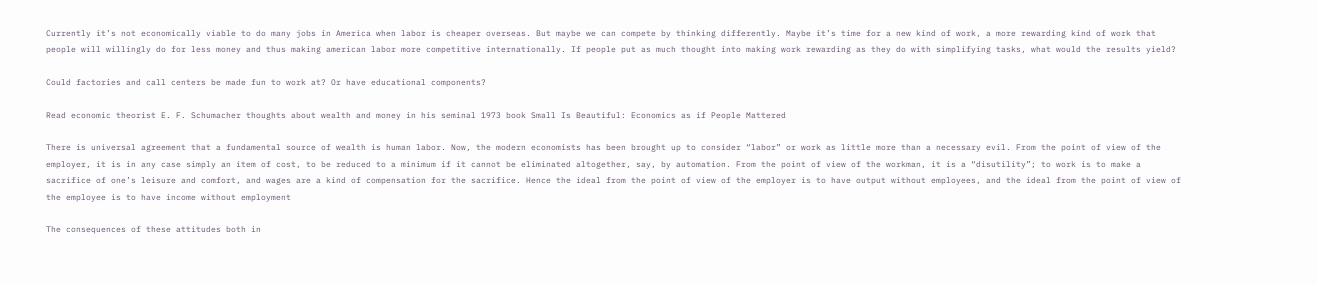Currently it’s not economically viable to do many jobs in America when labor is cheaper overseas. But maybe we can compete by thinking differently. Maybe it’s time for a new kind of work, a more rewarding kind of work that people will willingly do for less money and thus making american labor more competitive internationally. If people put as much thought into making work rewarding as they do with simplifying tasks, what would the results yield?

Could factories and call centers be made fun to work at? Or have educational components?

Read economic theorist E. F. Schumacher thoughts about wealth and money in his seminal 1973 book Small Is Beautiful: Economics as if People Mattered

There is universal agreement that a fundamental source of wealth is human labor. Now, the modern economists has been brought up to consider “labor” or work as little more than a necessary evil. From the point of view of the employer, it is in any case simply an item of cost, to be reduced to a minimum if it cannot be eliminated altogether, say, by automation. From the point of view of the workman, it is a “disutility”; to work is to make a sacrifice of one’s leisure and comfort, and wages are a kind of compensation for the sacrifice. Hence the ideal from the point of view of the employer is to have output without employees, and the ideal from the point of view of the employee is to have income without employment

The consequences of these attitudes both in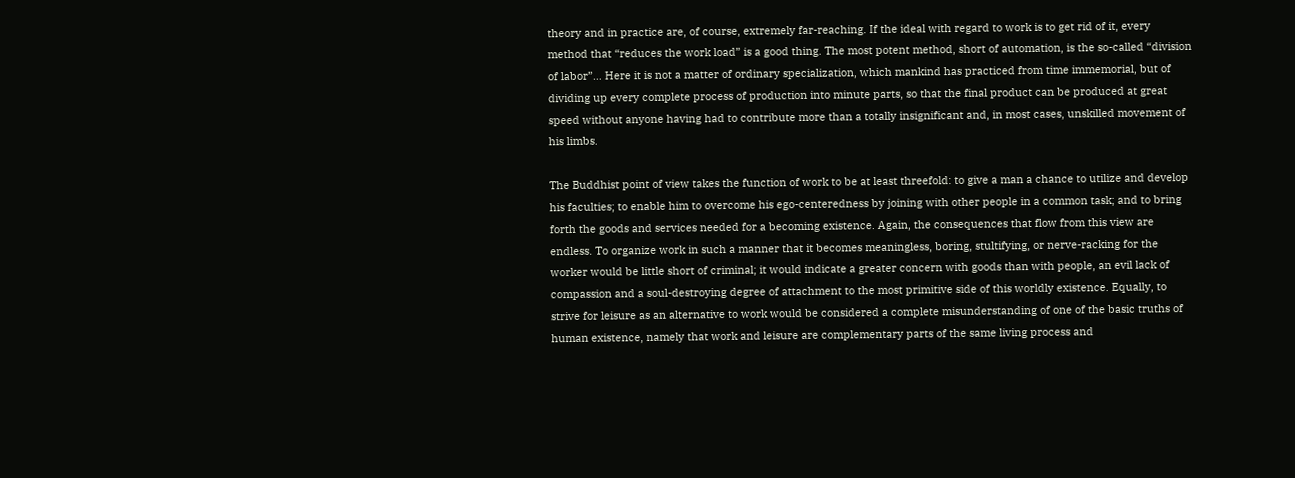theory and in practice are, of course, extremely far-reaching. If the ideal with regard to work is to get rid of it, every method that “reduces the work load” is a good thing. The most potent method, short of automation, is the so-called “division of labor”… Here it is not a matter of ordinary specialization, which mankind has practiced from time immemorial, but of dividing up every complete process of production into minute parts, so that the final product can be produced at great speed without anyone having had to contribute more than a totally insignificant and, in most cases, unskilled movement of his limbs.

The Buddhist point of view takes the function of work to be at least threefold: to give a man a chance to utilize and develop his faculties; to enable him to overcome his ego-centeredness by joining with other people in a common task; and to bring forth the goods and services needed for a becoming existence. Again, the consequences that flow from this view are endless. To organize work in such a manner that it becomes meaningless, boring, stultifying, or nerve-racking for the worker would be little short of criminal; it would indicate a greater concern with goods than with people, an evil lack of compassion and a soul-destroying degree of attachment to the most primitive side of this worldly existence. Equally, to strive for leisure as an alternative to work would be considered a complete misunderstanding of one of the basic truths of human existence, namely that work and leisure are complementary parts of the same living process and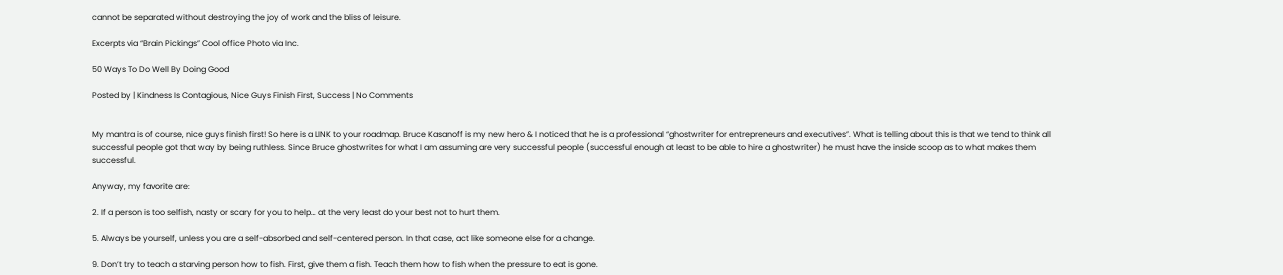cannot be separated without destroying the joy of work and the bliss of leisure.

Excerpts via “Brain Pickings” Cool office Photo via Inc.

50 Ways To Do Well By Doing Good

Posted by | Kindness Is Contagious, Nice Guys Finish First, Success | No Comments


My mantra is of course, nice guys finish first! So here is a LINK to your roadmap. Bruce Kasanoff is my new hero & I noticed that he is a professional “ghostwriter for entrepreneurs and executives”. What is telling about this is that we tend to think all successful people got that way by being ruthless. Since Bruce ghostwrites for what I am assuming are very successful people (successful enough at least to be able to hire a ghostwriter) he must have the inside scoop as to what makes them successful.

Anyway, my favorite are:

2. If a person is too selfish, nasty or scary for you to help… at the very least do your best not to hurt them.

5. Always be yourself, unless you are a self-absorbed and self-centered person. In that case, act like someone else for a change.

9. Don’t try to teach a starving person how to fish. First, give them a fish. Teach them how to fish when the pressure to eat is gone.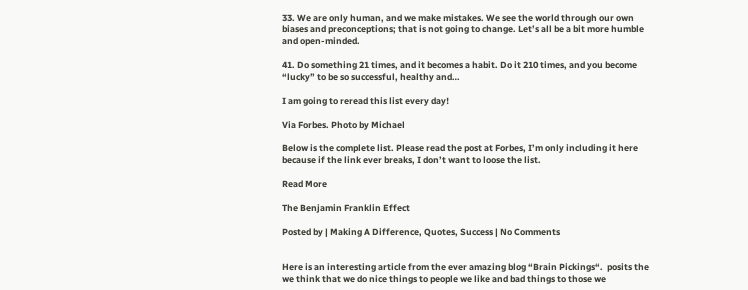33. We are only human, and we make mistakes. We see the world through our own biases and preconceptions; that is not going to change. Let’s all be a bit more humble and open-minded.

41. Do something 21 times, and it becomes a habit. Do it 210 times, and you become “lucky” to be so successful, healthy and…

I am going to reread this list every day!

Via Forbes. Photo by Michael

Below is the complete list. Please read the post at Forbes, I’m only including it here because if the link ever breaks, I don’t want to loose the list.

Read More

The Benjamin Franklin Effect

Posted by | Making A Difference, Quotes, Success | No Comments


Here is an interesting article from the ever amazing blog “Brain Pickings“.  posits the we think that we do nice things to people we like and bad things to those we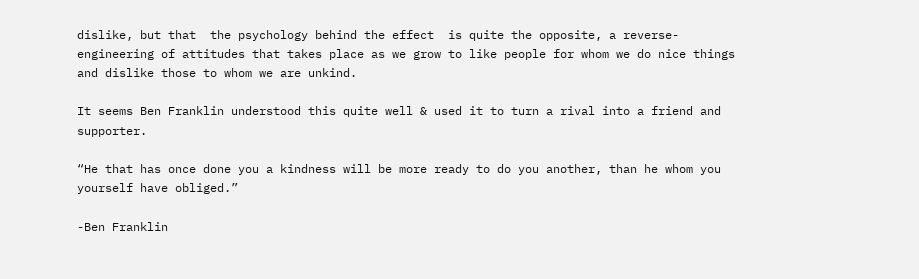dislike, but that  the psychology behind the effect  is quite the opposite, a reverse-engineering of attitudes that takes place as we grow to like people for whom we do nice things and dislike those to whom we are unkind.

It seems Ben Franklin understood this quite well & used it to turn a rival into a friend and supporter.

“He that has once done you a kindness will be more ready to do you another, than he whom you yourself have obliged.”

-Ben Franklin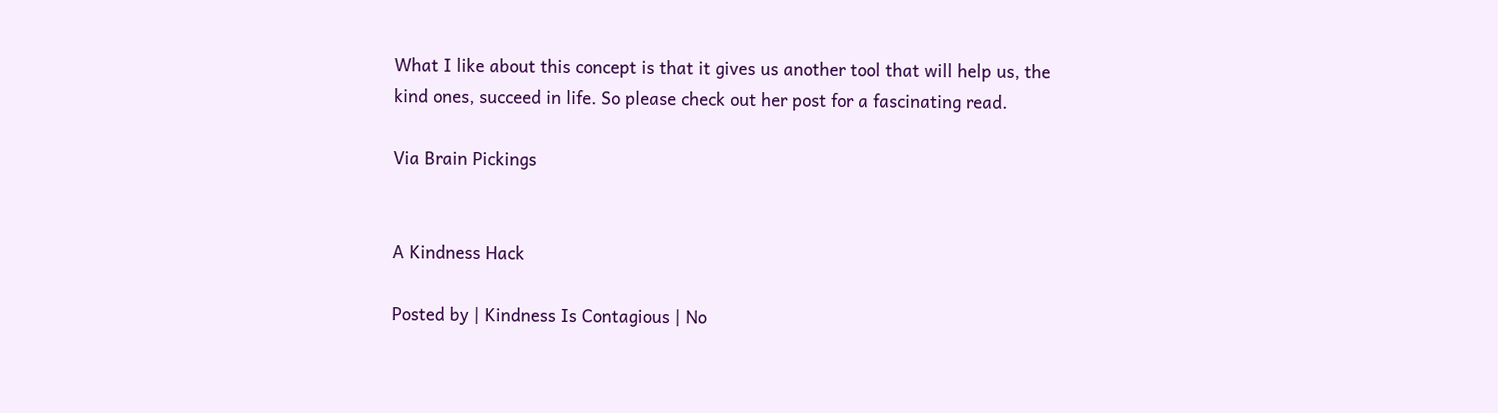What I like about this concept is that it gives us another tool that will help us, the kind ones, succeed in life. So please check out her post for a fascinating read.

Via Brain Pickings


A Kindness Hack

Posted by | Kindness Is Contagious | No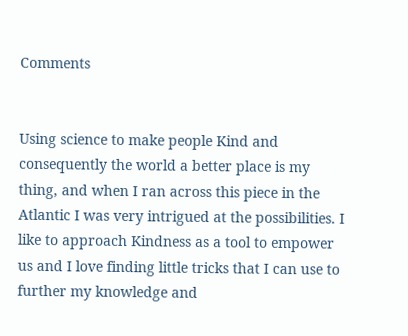Comments


Using science to make people Kind and consequently the world a better place is my thing, and when I ran across this piece in the Atlantic I was very intrigued at the possibilities. I like to approach Kindness as a tool to empower us and I love finding little tricks that I can use to further my knowledge and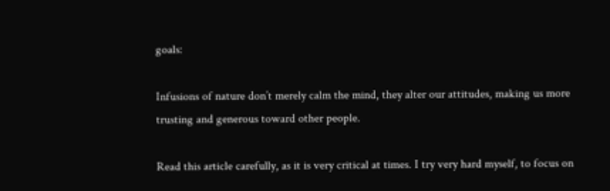goals:

Infusions of nature don’t merely calm the mind, they alter our attitudes, making us more trusting and generous toward other people.

Read this article carefully, as it is very critical at times. I try very hard myself, to focus on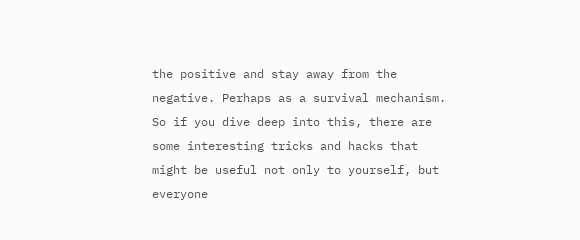the positive and stay away from the negative. Perhaps as a survival mechanism. So if you dive deep into this, there are some interesting tricks and hacks that might be useful not only to yourself, but everyone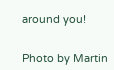around you!


Photo by Martin